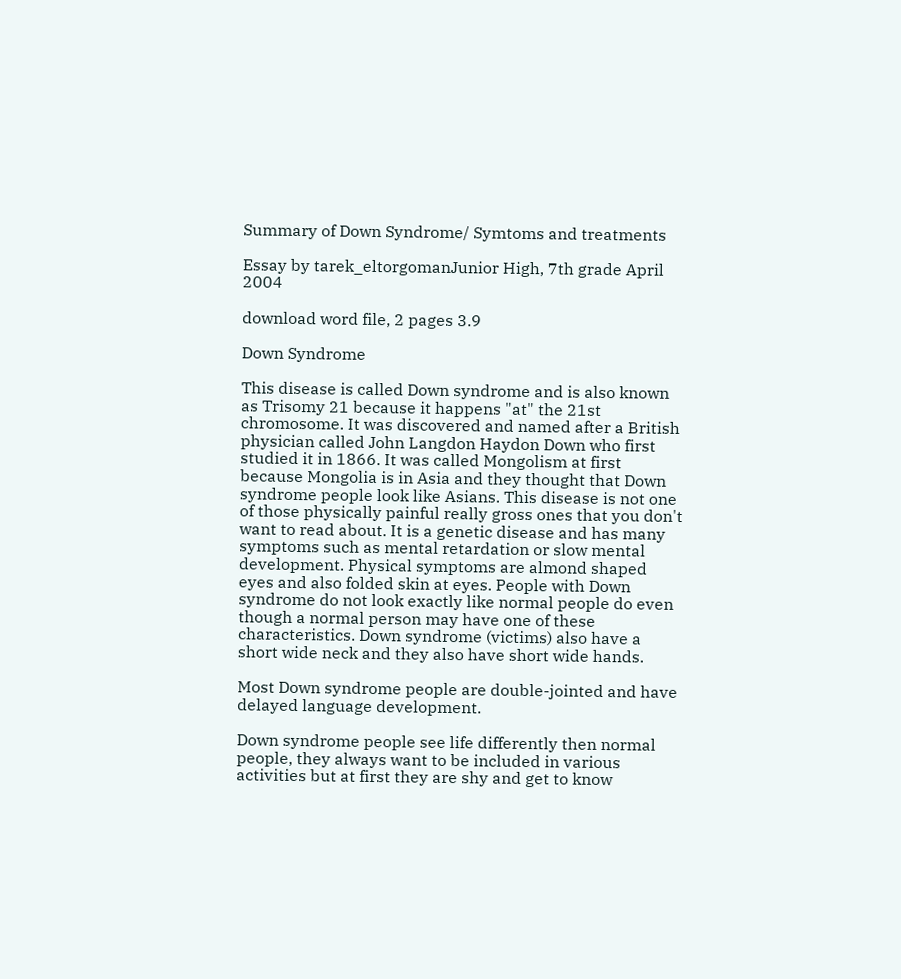Summary of Down Syndrome/ Symtoms and treatments

Essay by tarek_eltorgomanJunior High, 7th grade April 2004

download word file, 2 pages 3.9

Down Syndrome

This disease is called Down syndrome and is also known as Trisomy 21 because it happens "at" the 21st chromosome. It was discovered and named after a British physician called John Langdon Haydon Down who first studied it in 1866. It was called Mongolism at first because Mongolia is in Asia and they thought that Down syndrome people look like Asians. This disease is not one of those physically painful really gross ones that you don't want to read about. It is a genetic disease and has many symptoms such as mental retardation or slow mental development. Physical symptoms are almond shaped eyes and also folded skin at eyes. People with Down syndrome do not look exactly like normal people do even though a normal person may have one of these characteristics. Down syndrome (victims) also have a short wide neck and they also have short wide hands.

Most Down syndrome people are double-jointed and have delayed language development.

Down syndrome people see life differently then normal people, they always want to be included in various activities but at first they are shy and get to know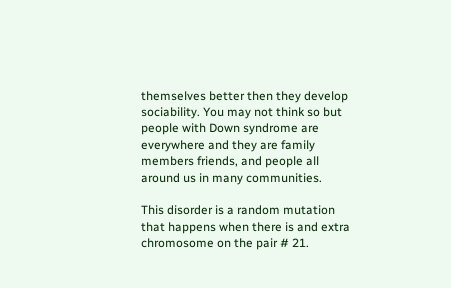themselves better then they develop sociability. You may not think so but people with Down syndrome are everywhere and they are family members friends, and people all around us in many communities.

This disorder is a random mutation that happens when there is and extra chromosome on the pair # 21.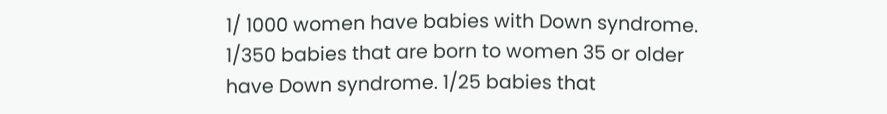1/ 1000 women have babies with Down syndrome. 1/350 babies that are born to women 35 or older have Down syndrome. 1/25 babies that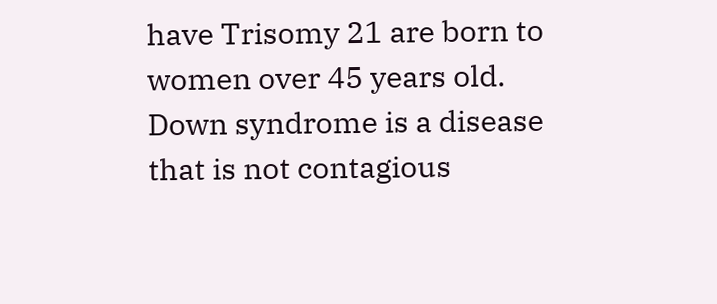have Trisomy 21 are born to women over 45 years old. Down syndrome is a disease that is not contagious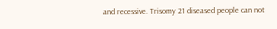and recessive. Trisomy 21 diseased people can not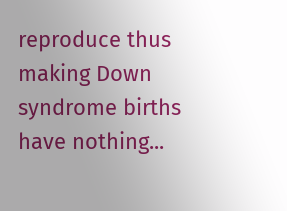reproduce thus making Down syndrome births have nothing...